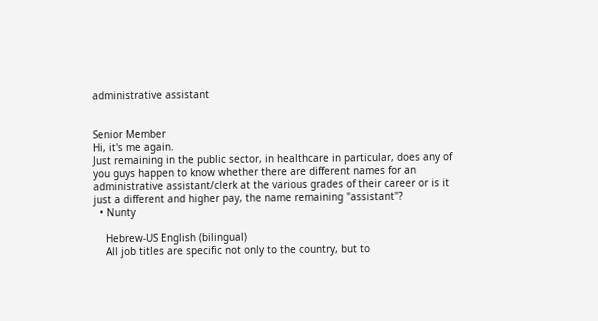administrative assistant


Senior Member
Hi, it's me again.
Just remaining in the public sector, in healthcare in particular, does any of you guys happen to know whether there are different names for an administrative assistant/clerk at the various grades of their career or is it just a different and higher pay, the name remaining "assistant"?
  • Nunty

    Hebrew-US English (bilingual)
    All job titles are specific not only to the country, but to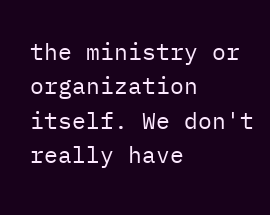the ministry or organization itself. We don't really have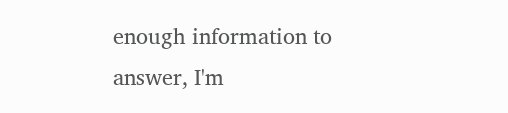enough information to answer, I'm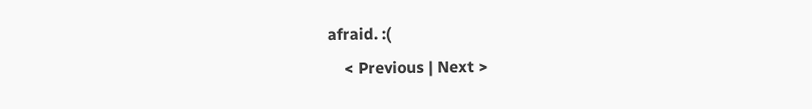afraid. :(
    < Previous | Next >